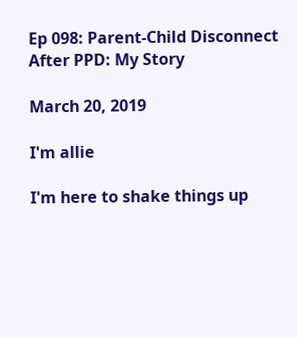Ep 098: Parent-Child Disconnect After PPD: My Story

March 20, 2019

I'm allie

I'm here to shake things up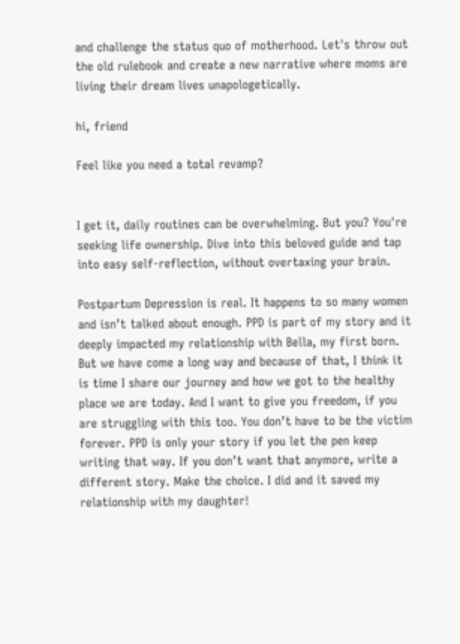and challenge the status quo of motherhood. Let's throw out the old rulebook and create a new narrative where moms are living their dream lives unapologetically.

hi, friend

Feel like you need a total revamp?


I get it, daily routines can be overwhelming. But you? You're seeking life ownership. Dive into this beloved guide and tap into easy self-reflection, without overtaxing your brain.

Postpartum Depression is real. It happens to so many women and isn’t talked about enough. PPD is part of my story and it deeply impacted my relationship with Bella, my first born. But we have come a long way and because of that, I think it is time I share our journey and how we got to the healthy place we are today. And I want to give you freedom, if you are struggling with this too. You don’t have to be the victim forever. PPD is only your story if you let the pen keep writing that way. If you don’t want that anymore, write a different story. Make the choice. I did and it saved my relationship with my daughter!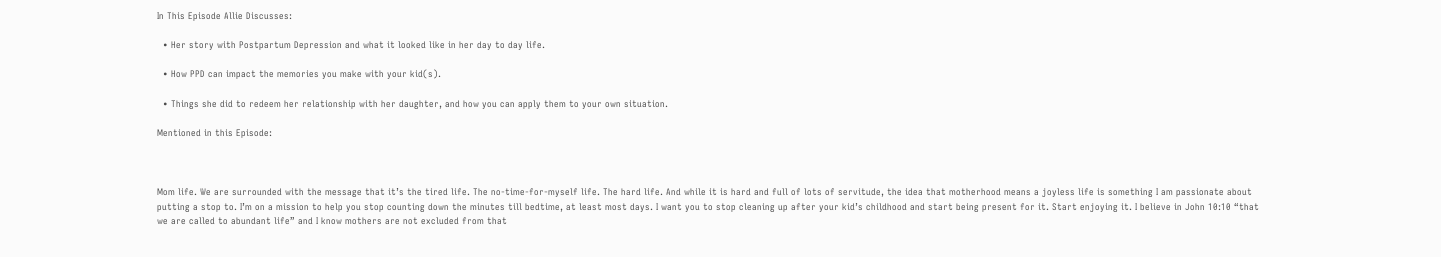In This Episode Allie Discusses:

  • Her story with Postpartum Depression and what it looked like in her day to day life.

  • How PPD can impact the memories you make with your kid(s).

  • Things she did to redeem her relationship with her daughter, and how you can apply them to your own situation.

Mentioned in this Episode:



Mom life. We are surrounded with the message that it’s the tired life. The no-time-for-myself life. The hard life. And while it is hard and full of lots of servitude, the idea that motherhood means a joyless life is something I am passionate about putting a stop to. I’m on a mission to help you stop counting down the minutes till bedtime, at least most days. I want you to stop cleaning up after your kid’s childhood and start being present for it. Start enjoying it. I believe in John 10:10 “that we are called to abundant life” and I know mothers are not excluded from that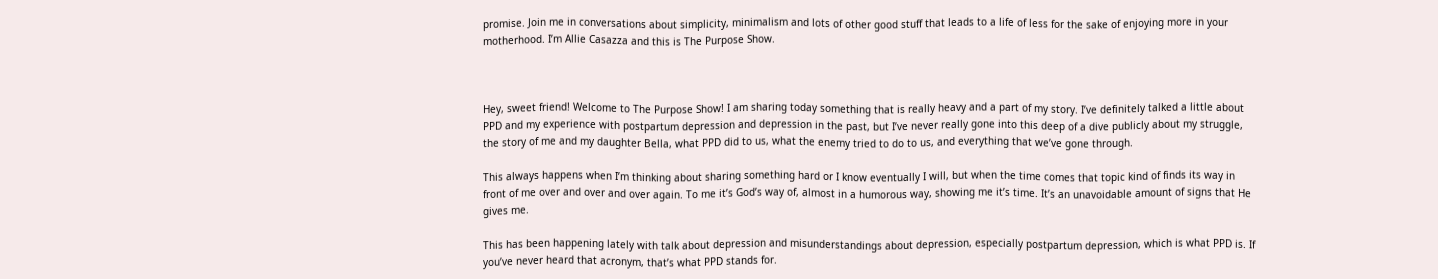promise. Join me in conversations about simplicity, minimalism and lots of other good stuff that leads to a life of less for the sake of enjoying more in your motherhood. I’m Allie Casazza and this is The Purpose Show.



Hey, sweet friend! Welcome to The Purpose Show! I am sharing today something that is really heavy and a part of my story. I’ve definitely talked a little about PPD and my experience with postpartum depression and depression in the past, but I’ve never really gone into this deep of a dive publicly about my struggle, the story of me and my daughter Bella, what PPD did to us, what the enemy tried to do to us, and everything that we’ve gone through.

This always happens when I’m thinking about sharing something hard or I know eventually I will, but when the time comes that topic kind of finds its way in front of me over and over and over again. To me it’s God’s way of, almost in a humorous way, showing me it’s time. It’s an unavoidable amount of signs that He gives me.

This has been happening lately with talk about depression and misunderstandings about depression, especially postpartum depression, which is what PPD is. If you’ve never heard that acronym, that’s what PPD stands for.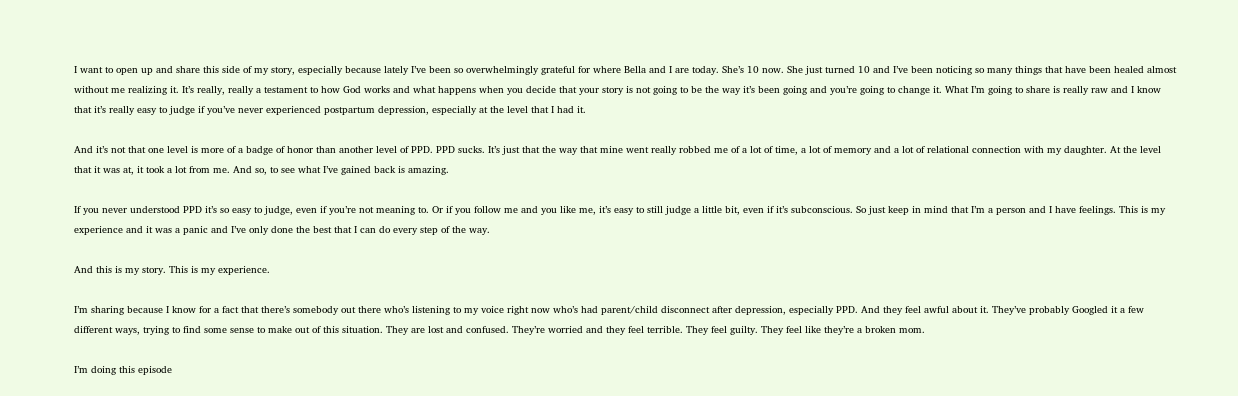I want to open up and share this side of my story, especially because lately I’ve been so overwhelmingly grateful for where Bella and I are today. She’s 10 now. She just turned 10 and I’ve been noticing so many things that have been healed almost without me realizing it. It’s really, really a testament to how God works and what happens when you decide that your story is not going to be the way it’s been going and you’re going to change it. What I’m going to share is really raw and I know that it’s really easy to judge if you’ve never experienced postpartum depression, especially at the level that I had it.

And it’s not that one level is more of a badge of honor than another level of PPD. PPD sucks. It’s just that the way that mine went really robbed me of a lot of time, a lot of memory and a lot of relational connection with my daughter. At the level that it was at, it took a lot from me. And so, to see what I’ve gained back is amazing.

If you never understood PPD it’s so easy to judge, even if you’re not meaning to. Or if you follow me and you like me, it’s easy to still judge a little bit, even if it’s subconscious. So just keep in mind that I’m a person and I have feelings. This is my experience and it was a panic and I’ve only done the best that I can do every step of the way.

And this is my story. This is my experience.

I’m sharing because I know for a fact that there’s somebody out there who’s listening to my voice right now who’s had parent/child disconnect after depression, especially PPD. And they feel awful about it. They’ve probably Googled it a few different ways, trying to find some sense to make out of this situation. They are lost and confused. They’re worried and they feel terrible. They feel guilty. They feel like they’re a broken mom.

I’m doing this episode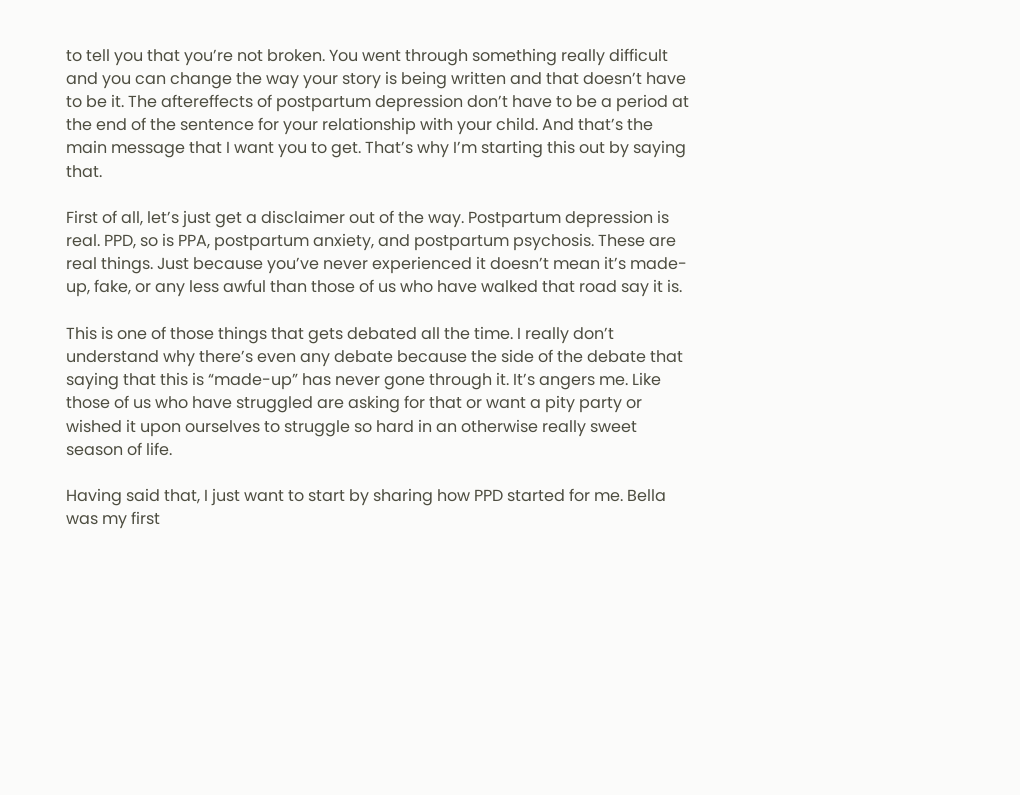to tell you that you’re not broken. You went through something really difficult and you can change the way your story is being written and that doesn’t have to be it. The aftereffects of postpartum depression don’t have to be a period at the end of the sentence for your relationship with your child. And that’s the main message that I want you to get. That’s why I’m starting this out by saying that.

First of all, let’s just get a disclaimer out of the way. Postpartum depression is real. PPD, so is PPA, postpartum anxiety, and postpartum psychosis. These are real things. Just because you’ve never experienced it doesn’t mean it’s made-up, fake, or any less awful than those of us who have walked that road say it is.

This is one of those things that gets debated all the time. I really don’t understand why there’s even any debate because the side of the debate that saying that this is “made-up” has never gone through it. It’s angers me. Like those of us who have struggled are asking for that or want a pity party or wished it upon ourselves to struggle so hard in an otherwise really sweet season of life.

Having said that, I just want to start by sharing how PPD started for me. Bella was my first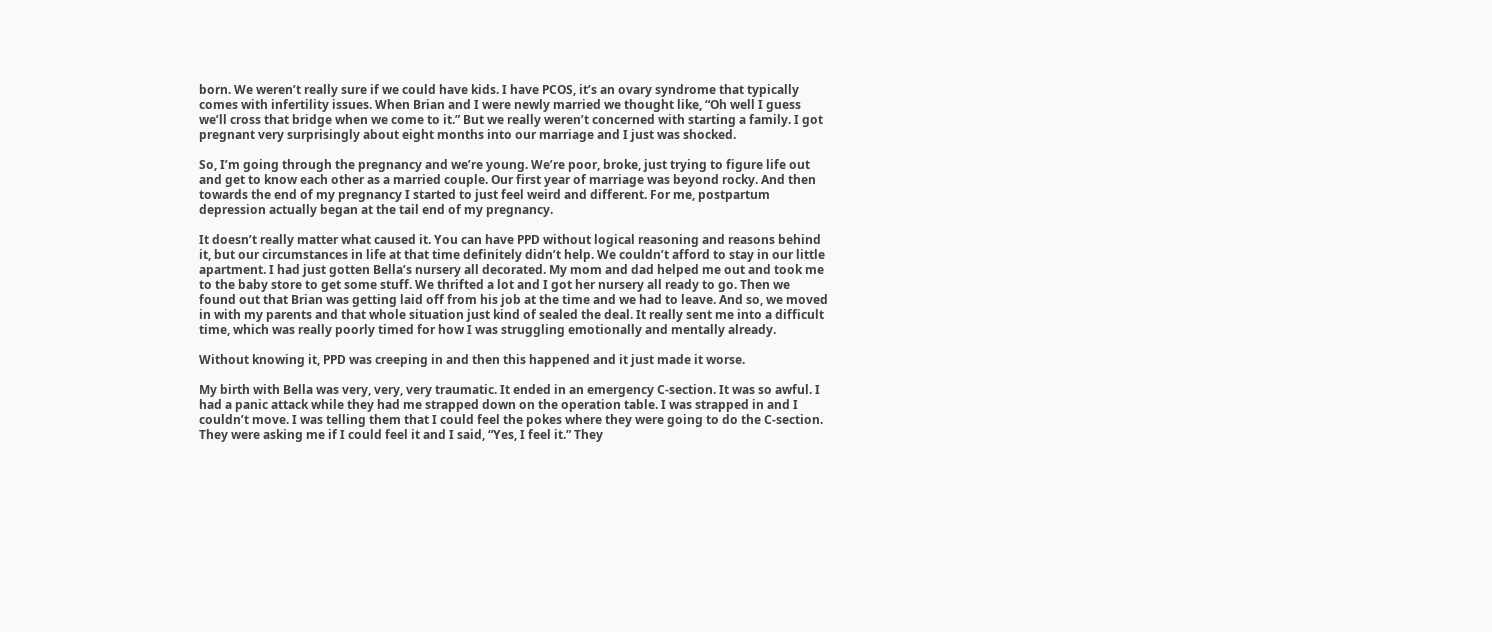born. We weren’t really sure if we could have kids. I have PCOS, it’s an ovary syndrome that typically comes with infertility issues. When Brian and I were newly married we thought like, “Oh well I guess we’ll cross that bridge when we come to it.” But we really weren’t concerned with starting a family. I got pregnant very surprisingly about eight months into our marriage and I just was shocked.

So, I’m going through the pregnancy and we’re young. We’re poor, broke, just trying to figure life out and get to know each other as a married couple. Our first year of marriage was beyond rocky. And then towards the end of my pregnancy I started to just feel weird and different. For me, postpartum depression actually began at the tail end of my pregnancy.

It doesn’t really matter what caused it. You can have PPD without logical reasoning and reasons behind it, but our circumstances in life at that time definitely didn’t help. We couldn’t afford to stay in our little apartment. I had just gotten Bella’s nursery all decorated. My mom and dad helped me out and took me to the baby store to get some stuff. We thrifted a lot and I got her nursery all ready to go. Then we found out that Brian was getting laid off from his job at the time and we had to leave. And so, we moved in with my parents and that whole situation just kind of sealed the deal. It really sent me into a difficult time, which was really poorly timed for how I was struggling emotionally and mentally already.

Without knowing it, PPD was creeping in and then this happened and it just made it worse.

My birth with Bella was very, very, very traumatic. It ended in an emergency C-section. It was so awful. I had a panic attack while they had me strapped down on the operation table. I was strapped in and I couldn’t move. I was telling them that I could feel the pokes where they were going to do the C-section. They were asking me if I could feel it and I said, “Yes, I feel it.” They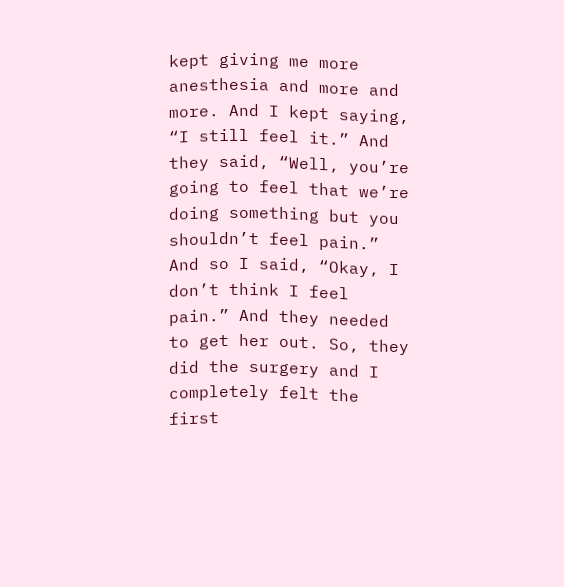kept giving me more anesthesia and more and more. And I kept saying, “I still feel it.” And they said, “Well, you’re going to feel that we’re doing something but you shouldn’t feel pain.” And so I said, “Okay, I don’t think I feel pain.” And they needed to get her out. So, they did the surgery and I completely felt the first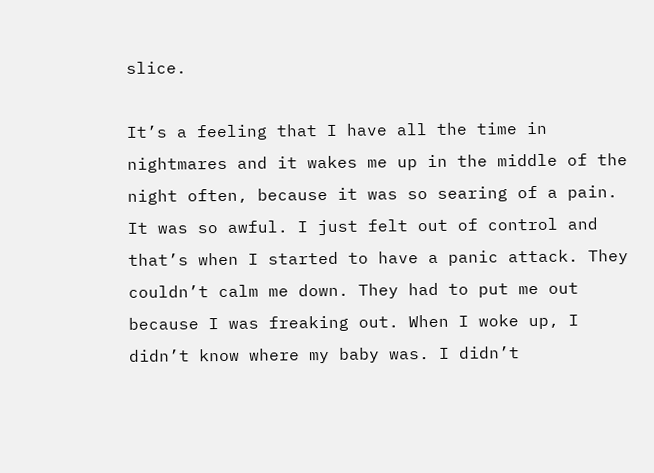slice.

It’s a feeling that I have all the time in nightmares and it wakes me up in the middle of the night often, because it was so searing of a pain. It was so awful. I just felt out of control and that’s when I started to have a panic attack. They couldn’t calm me down. They had to put me out because I was freaking out. When I woke up, I didn’t know where my baby was. I didn’t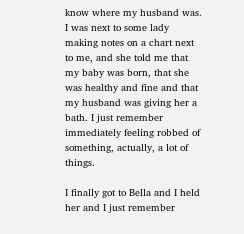know where my husband was. I was next to some lady making notes on a chart next to me, and she told me that my baby was born, that she was healthy and fine and that my husband was giving her a bath. I just remember immediately feeling robbed of something, actually, a lot of things.

I finally got to Bella and I held her and I just remember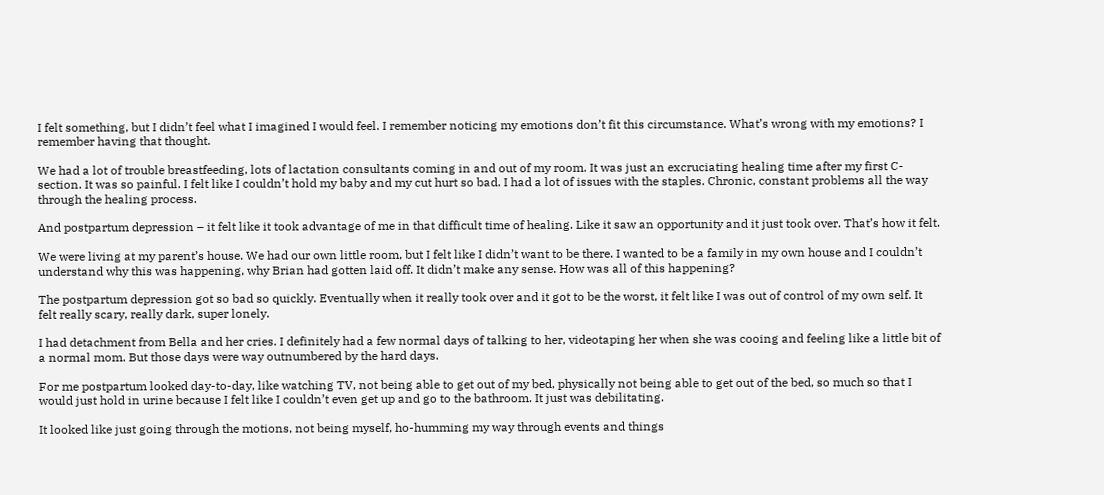I felt something, but I didn’t feel what I imagined I would feel. I remember noticing my emotions don’t fit this circumstance. What’s wrong with my emotions? I remember having that thought.

We had a lot of trouble breastfeeding, lots of lactation consultants coming in and out of my room. It was just an excruciating healing time after my first C-section. It was so painful. I felt like I couldn’t hold my baby and my cut hurt so bad. I had a lot of issues with the staples. Chronic, constant problems all the way through the healing process.

And postpartum depression – it felt like it took advantage of me in that difficult time of healing. Like it saw an opportunity and it just took over. That’s how it felt.

We were living at my parent’s house. We had our own little room, but I felt like I didn’t want to be there. I wanted to be a family in my own house and I couldn’t understand why this was happening, why Brian had gotten laid off. It didn’t make any sense. How was all of this happening?

The postpartum depression got so bad so quickly. Eventually when it really took over and it got to be the worst, it felt like I was out of control of my own self. It felt really scary, really dark, super lonely.

I had detachment from Bella and her cries. I definitely had a few normal days of talking to her, videotaping her when she was cooing and feeling like a little bit of a normal mom. But those days were way outnumbered by the hard days.

For me postpartum looked day-to-day, like watching TV, not being able to get out of my bed, physically not being able to get out of the bed, so much so that I would just hold in urine because I felt like I couldn’t even get up and go to the bathroom. It just was debilitating.

It looked like just going through the motions, not being myself, ho-humming my way through events and things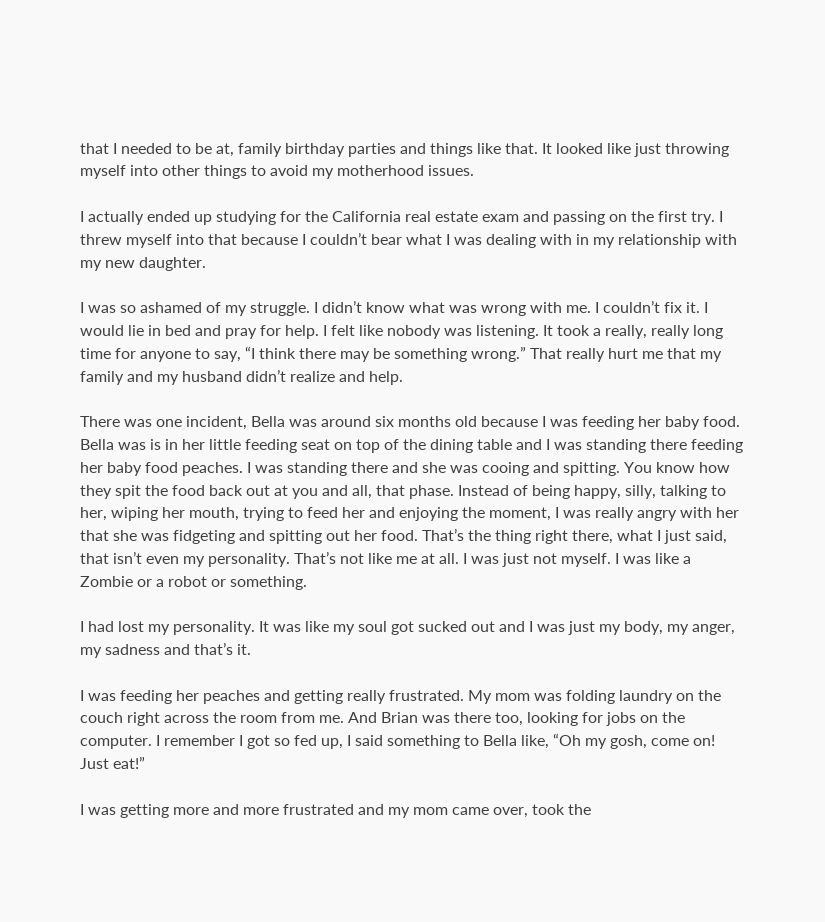that I needed to be at, family birthday parties and things like that. It looked like just throwing myself into other things to avoid my motherhood issues.

I actually ended up studying for the California real estate exam and passing on the first try. I threw myself into that because I couldn’t bear what I was dealing with in my relationship with my new daughter.

I was so ashamed of my struggle. I didn’t know what was wrong with me. I couldn’t fix it. I would lie in bed and pray for help. I felt like nobody was listening. It took a really, really long time for anyone to say, “I think there may be something wrong.” That really hurt me that my family and my husband didn’t realize and help.

There was one incident, Bella was around six months old because I was feeding her baby food. Bella was is in her little feeding seat on top of the dining table and I was standing there feeding her baby food peaches. I was standing there and she was cooing and spitting. You know how they spit the food back out at you and all, that phase. Instead of being happy, silly, talking to her, wiping her mouth, trying to feed her and enjoying the moment, I was really angry with her that she was fidgeting and spitting out her food. That’s the thing right there, what I just said, that isn’t even my personality. That’s not like me at all. I was just not myself. I was like a Zombie or a robot or something.

I had lost my personality. It was like my soul got sucked out and I was just my body, my anger, my sadness and that’s it.

I was feeding her peaches and getting really frustrated. My mom was folding laundry on the couch right across the room from me. And Brian was there too, looking for jobs on the computer. I remember I got so fed up, I said something to Bella like, “Oh my gosh, come on! Just eat!”

I was getting more and more frustrated and my mom came over, took the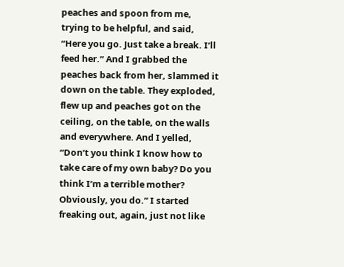peaches and spoon from me, trying to be helpful, and said, “Here you go. Just take a break. I’ll feed her.” And I grabbed the peaches back from her, slammed it down on the table. They exploded, flew up and peaches got on the ceiling, on the table, on the walls and everywhere. And I yelled, “Don’t you think I know how to take care of my own baby? Do you think I’m a terrible mother? Obviously, you do.” I started freaking out, again, just not like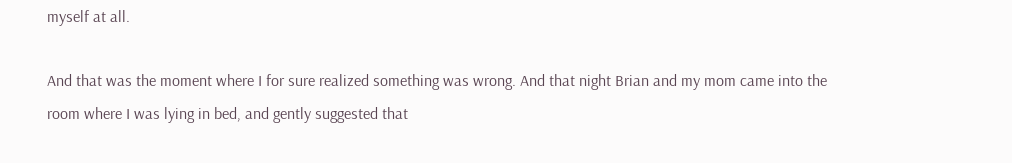myself at all.

And that was the moment where I for sure realized something was wrong. And that night Brian and my mom came into the room where I was lying in bed, and gently suggested that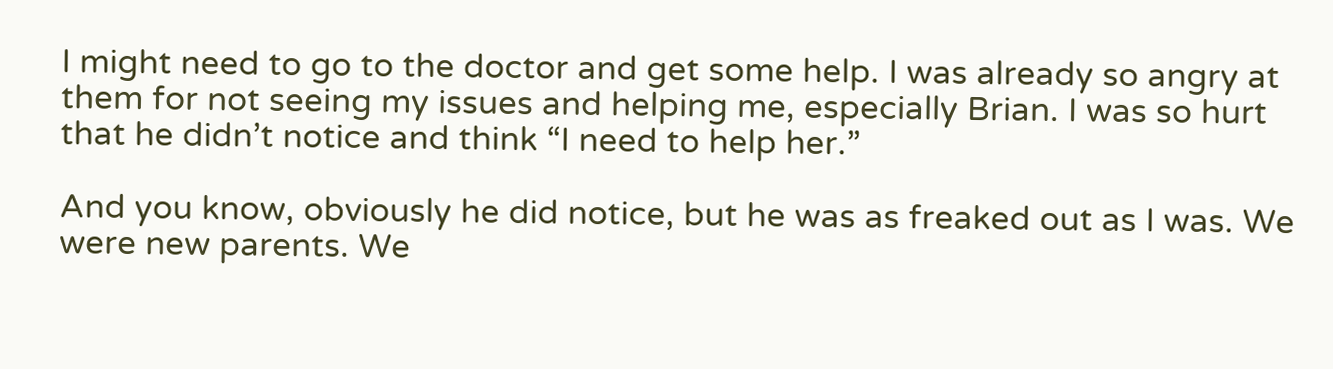I might need to go to the doctor and get some help. I was already so angry at them for not seeing my issues and helping me, especially Brian. I was so hurt that he didn’t notice and think “I need to help her.”

And you know, obviously he did notice, but he was as freaked out as I was. We were new parents. We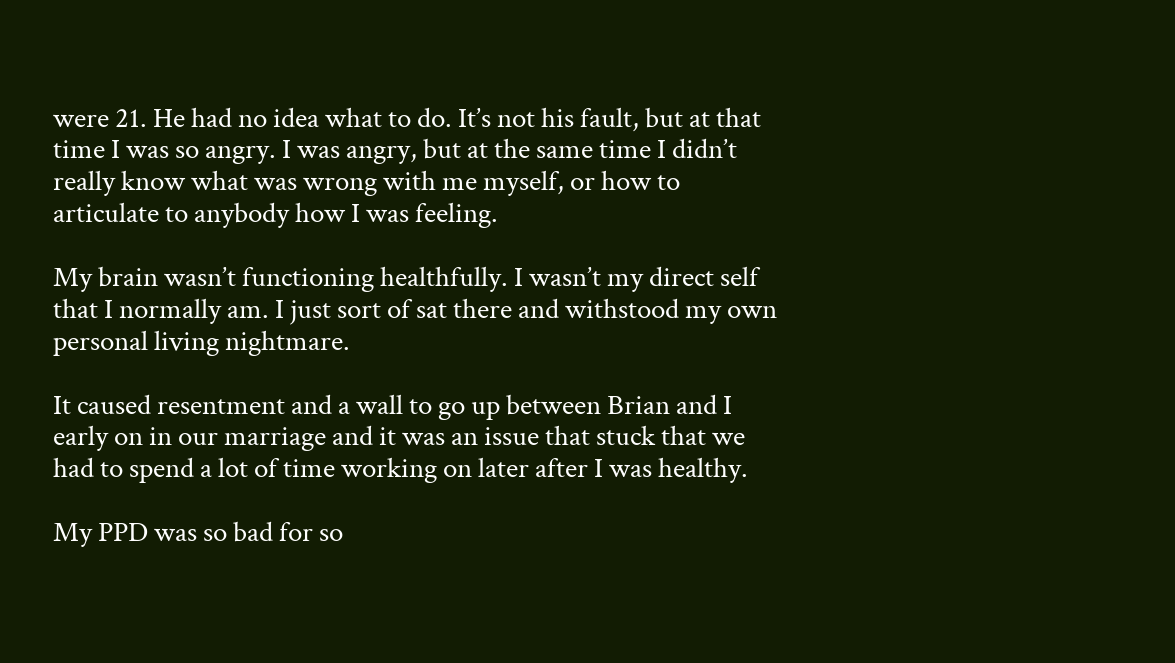were 21. He had no idea what to do. It’s not his fault, but at that time I was so angry. I was angry, but at the same time I didn’t really know what was wrong with me myself, or how to articulate to anybody how I was feeling.

My brain wasn’t functioning healthfully. I wasn’t my direct self that I normally am. I just sort of sat there and withstood my own personal living nightmare.

It caused resentment and a wall to go up between Brian and I early on in our marriage and it was an issue that stuck that we had to spend a lot of time working on later after I was healthy.

My PPD was so bad for so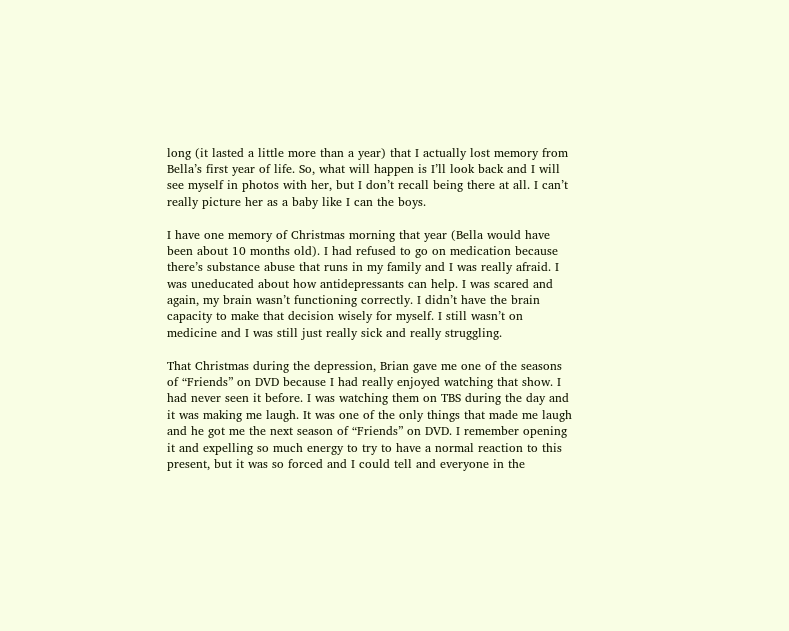long (it lasted a little more than a year) that I actually lost memory from Bella’s first year of life. So, what will happen is I’ll look back and I will see myself in photos with her, but I don’t recall being there at all. I can’t really picture her as a baby like I can the boys.

I have one memory of Christmas morning that year (Bella would have been about 10 months old). I had refused to go on medication because there’s substance abuse that runs in my family and I was really afraid. I was uneducated about how antidepressants can help. I was scared and again, my brain wasn’t functioning correctly. I didn’t have the brain capacity to make that decision wisely for myself. I still wasn’t on medicine and I was still just really sick and really struggling.

That Christmas during the depression, Brian gave me one of the seasons of “Friends” on DVD because I had really enjoyed watching that show. I had never seen it before. I was watching them on TBS during the day and it was making me laugh. It was one of the only things that made me laugh and he got me the next season of “Friends” on DVD. I remember opening it and expelling so much energy to try to have a normal reaction to this present, but it was so forced and I could tell and everyone in the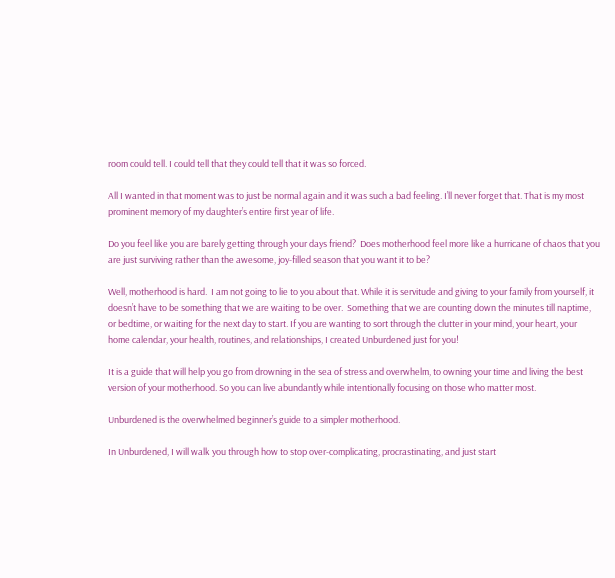room could tell. I could tell that they could tell that it was so forced.

All I wanted in that moment was to just be normal again and it was such a bad feeling. I’ll never forget that. That is my most prominent memory of my daughter’s entire first year of life.

Do you feel like you are barely getting through your days friend?  Does motherhood feel more like a hurricane of chaos that you are just surviving rather than the awesome, joy-filled season that you want it to be?

Well, motherhood is hard.  I am not going to lie to you about that. While it is servitude and giving to your family from yourself, it doesn’t have to be something that we are waiting to be over.  Something that we are counting down the minutes till naptime, or bedtime, or waiting for the next day to start. If you are wanting to sort through the clutter in your mind, your heart, your home calendar, your health, routines, and relationships, I created Unburdened just for you!

It is a guide that will help you go from drowning in the sea of stress and overwhelm, to owning your time and living the best version of your motherhood. So you can live abundantly while intentionally focusing on those who matter most.

Unburdened is the overwhelmed beginner’s guide to a simpler motherhood.

In Unburdened, I will walk you through how to stop over-complicating, procrastinating, and just start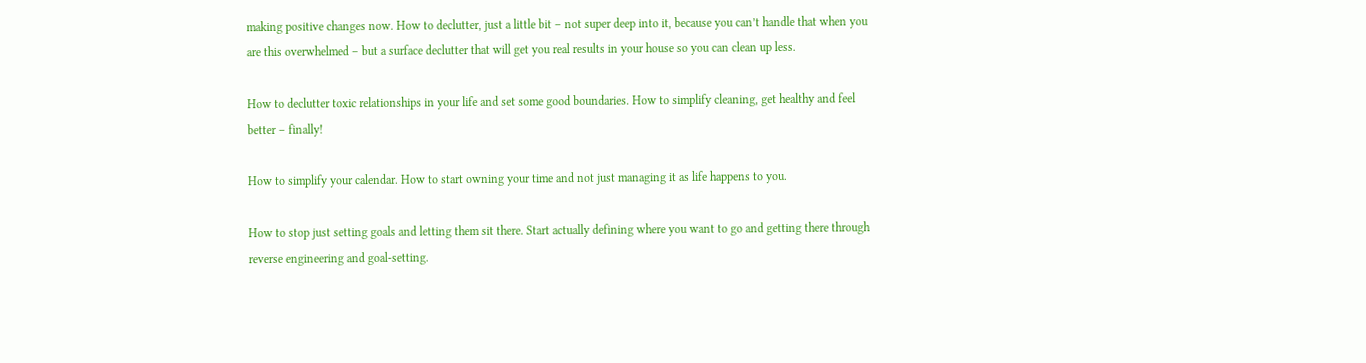making positive changes now. How to declutter, just a little bit – not super deep into it, because you can’t handle that when you are this overwhelmed – but a surface declutter that will get you real results in your house so you can clean up less.

How to declutter toxic relationships in your life and set some good boundaries. How to simplify cleaning, get healthy and feel better – finally!

How to simplify your calendar. How to start owning your time and not just managing it as life happens to you.

How to stop just setting goals and letting them sit there. Start actually defining where you want to go and getting there through reverse engineering and goal-setting.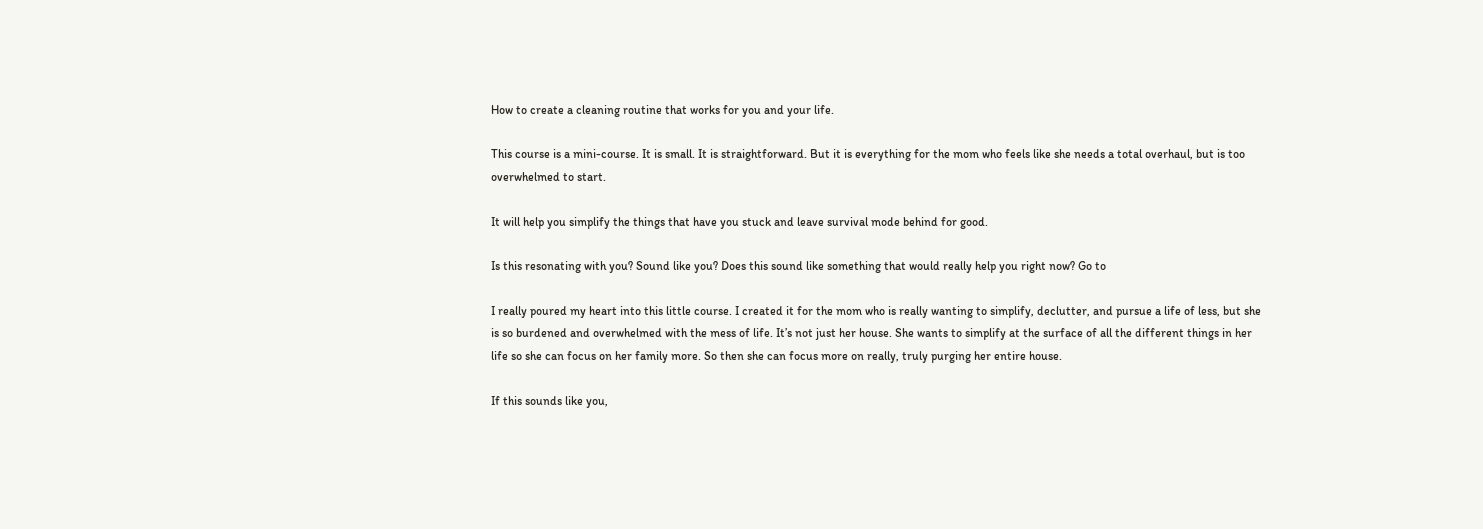How to create a cleaning routine that works for you and your life.

This course is a mini-course. It is small. It is straightforward. But it is everything for the mom who feels like she needs a total overhaul, but is too overwhelmed to start.

It will help you simplify the things that have you stuck and leave survival mode behind for good.

Is this resonating with you? Sound like you? Does this sound like something that would really help you right now? Go to

I really poured my heart into this little course. I created it for the mom who is really wanting to simplify, declutter, and pursue a life of less, but she is so burdened and overwhelmed with the mess of life. It’s not just her house. She wants to simplify at the surface of all the different things in her life so she can focus on her family more. So then she can focus more on really, truly purging her entire house.

If this sounds like you,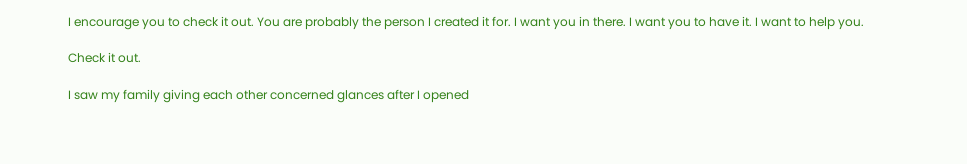I encourage you to check it out. You are probably the person I created it for. I want you in there. I want you to have it. I want to help you.

Check it out.

I saw my family giving each other concerned glances after I opened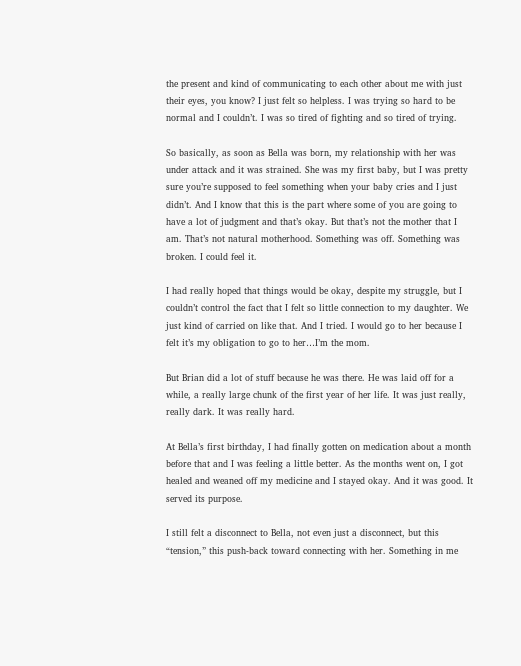the present and kind of communicating to each other about me with just their eyes, you know? I just felt so helpless. I was trying so hard to be normal and I couldn’t. I was so tired of fighting and so tired of trying.

So basically, as soon as Bella was born, my relationship with her was under attack and it was strained. She was my first baby, but I was pretty sure you’re supposed to feel something when your baby cries and I just didn’t. And I know that this is the part where some of you are going to have a lot of judgment and that’s okay. But that’s not the mother that I am. That’s not natural motherhood. Something was off. Something was broken. I could feel it.

I had really hoped that things would be okay, despite my struggle, but I couldn’t control the fact that I felt so little connection to my daughter. We just kind of carried on like that. And I tried. I would go to her because I felt it’s my obligation to go to her…I’m the mom.

But Brian did a lot of stuff because he was there. He was laid off for a while, a really large chunk of the first year of her life. It was just really, really dark. It was really hard.

At Bella’s first birthday, I had finally gotten on medication about a month before that and I was feeling a little better. As the months went on, I got healed and weaned off my medicine and I stayed okay. And it was good. It served its purpose.

I still felt a disconnect to Bella, not even just a disconnect, but this “tension,” this push-back toward connecting with her. Something in me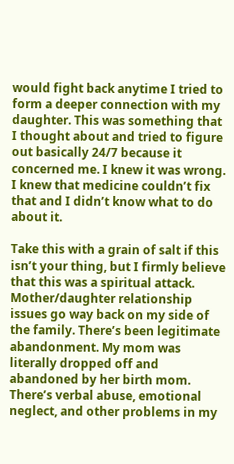would fight back anytime I tried to form a deeper connection with my daughter. This was something that I thought about and tried to figure out basically 24/7 because it concerned me. I knew it was wrong. I knew that medicine couldn’t fix that and I didn’t know what to do about it.

Take this with a grain of salt if this isn’t your thing, but I firmly believe that this was a spiritual attack. Mother/daughter relationship issues go way back on my side of the family. There’s been legitimate abandonment. My mom was literally dropped off and abandoned by her birth mom. There’s verbal abuse, emotional neglect, and other problems in my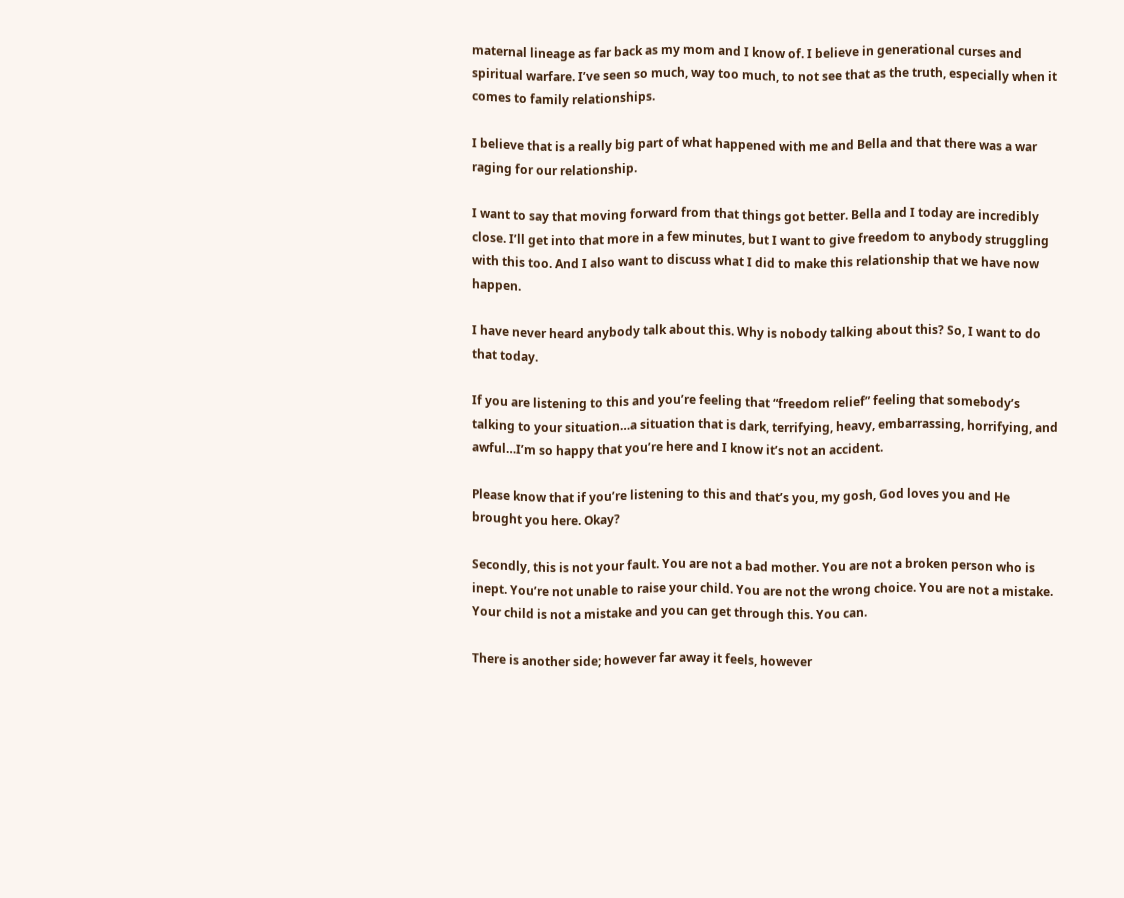maternal lineage as far back as my mom and I know of. I believe in generational curses and spiritual warfare. I’ve seen so much, way too much, to not see that as the truth, especially when it comes to family relationships.

I believe that is a really big part of what happened with me and Bella and that there was a war raging for our relationship.

I want to say that moving forward from that things got better. Bella and I today are incredibly close. I’ll get into that more in a few minutes, but I want to give freedom to anybody struggling with this too. And I also want to discuss what I did to make this relationship that we have now happen.

I have never heard anybody talk about this. Why is nobody talking about this? So, I want to do that today.

If you are listening to this and you’re feeling that “freedom relief” feeling that somebody’s talking to your situation…a situation that is dark, terrifying, heavy, embarrassing, horrifying, and awful…I’m so happy that you’re here and I know it’s not an accident.

Please know that if you’re listening to this and that’s you, my gosh, God loves you and He brought you here. Okay?

Secondly, this is not your fault. You are not a bad mother. You are not a broken person who is inept. You’re not unable to raise your child. You are not the wrong choice. You are not a mistake. Your child is not a mistake and you can get through this. You can.

There is another side; however far away it feels, however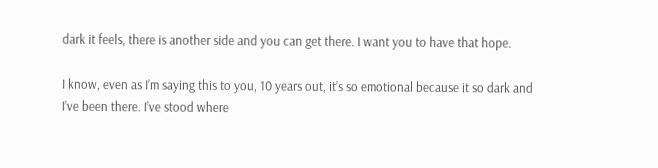dark it feels, there is another side and you can get there. I want you to have that hope.

I know, even as I’m saying this to you, 10 years out, it’s so emotional because it so dark and I’ve been there. I’ve stood where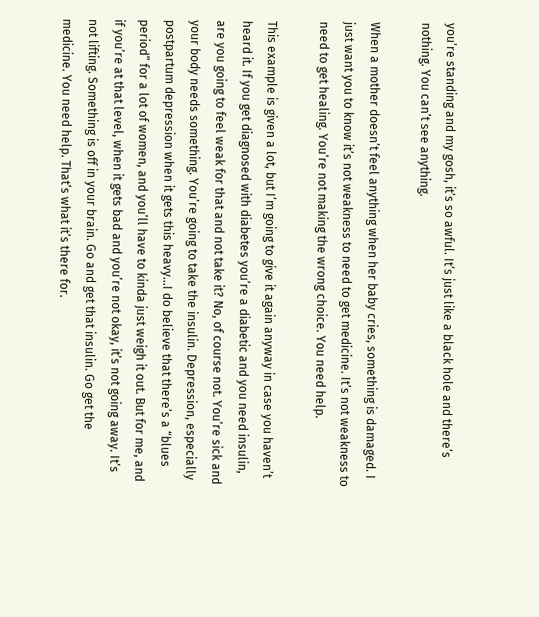you’re standing and my gosh, it’s so awful. It’s just like a black hole and there’s nothing. You can’t see anything.

When a mother doesn’t feel anything when her baby cries, something is damaged. I just want you to know it’s not weakness to need to get medicine. It’s not weakness to need to get healing. You’re not making the wrong choice. You need help.

This example is given a lot, but I’m going to give it again anyway in case you haven’t heard it. If you get diagnosed with diabetes you’re a diabetic and you need insulin, are you going to feel weak for that and not take it? No, of course not. You’re sick and your body needs something. You’re going to take the insulin. Depression, especially postpartum depression when it gets this heavy…I do believe that there’s a “blues period” for a lot of women, and you’ll have to kinda just weigh it out. But for me, and if you’re at that level, when it gets bad and you’re not okay, it’s not going away. It’s not lifting. Something is off in your brain. Go and get that insulin. Go get the medicine. You need help. That’s what it’s there for.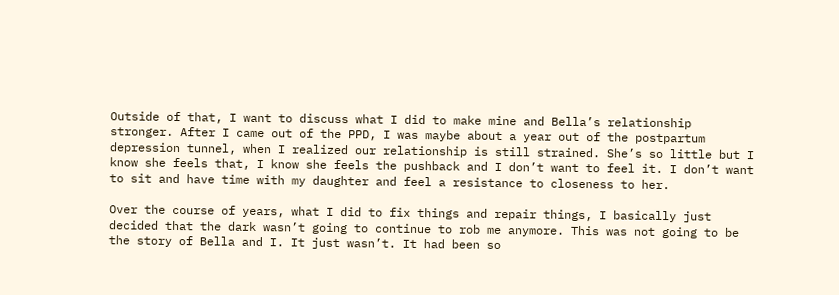Outside of that, I want to discuss what I did to make mine and Bella’s relationship stronger. After I came out of the PPD, I was maybe about a year out of the postpartum depression tunnel, when I realized our relationship is still strained. She’s so little but I know she feels that, I know she feels the pushback and I don’t want to feel it. I don’t want to sit and have time with my daughter and feel a resistance to closeness to her.

Over the course of years, what I did to fix things and repair things, I basically just decided that the dark wasn’t going to continue to rob me anymore. This was not going to be the story of Bella and I. It just wasn’t. It had been so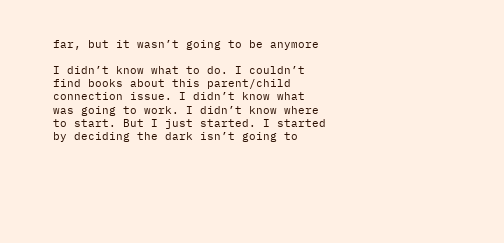far, but it wasn’t going to be anymore

I didn’t know what to do. I couldn’t find books about this parent/child connection issue. I didn’t know what was going to work. I didn’t know where to start. But I just started. I started by deciding the dark isn’t going to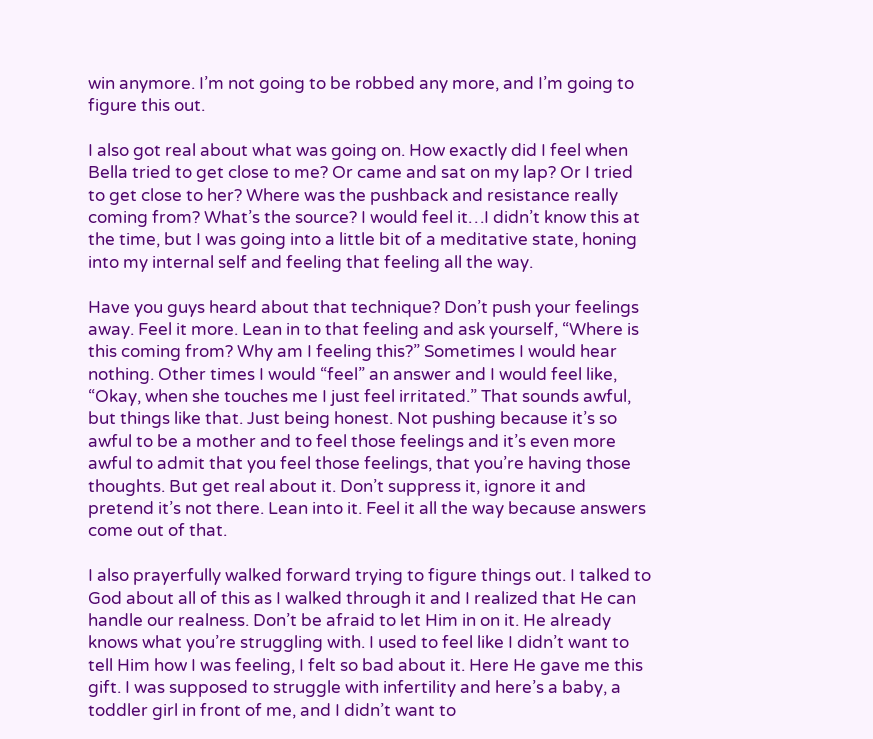win anymore. I’m not going to be robbed any more, and I’m going to figure this out.

I also got real about what was going on. How exactly did I feel when Bella tried to get close to me? Or came and sat on my lap? Or I tried to get close to her? Where was the pushback and resistance really coming from? What’s the source? I would feel it…I didn’t know this at the time, but I was going into a little bit of a meditative state, honing into my internal self and feeling that feeling all the way.

Have you guys heard about that technique? Don’t push your feelings away. Feel it more. Lean in to that feeling and ask yourself, “Where is this coming from? Why am I feeling this?” Sometimes I would hear nothing. Other times I would “feel” an answer and I would feel like, “Okay, when she touches me I just feel irritated.” That sounds awful, but things like that. Just being honest. Not pushing because it’s so awful to be a mother and to feel those feelings and it’s even more awful to admit that you feel those feelings, that you’re having those thoughts. But get real about it. Don’t suppress it, ignore it and pretend it’s not there. Lean into it. Feel it all the way because answers come out of that.

I also prayerfully walked forward trying to figure things out. I talked to God about all of this as I walked through it and I realized that He can handle our realness. Don’t be afraid to let Him in on it. He already knows what you’re struggling with. I used to feel like I didn’t want to tell Him how I was feeling, I felt so bad about it. Here He gave me this gift. I was supposed to struggle with infertility and here’s a baby, a toddler girl in front of me, and I didn’t want to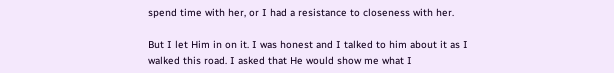spend time with her, or I had a resistance to closeness with her.

But I let Him in on it. I was honest and I talked to him about it as I walked this road. I asked that He would show me what I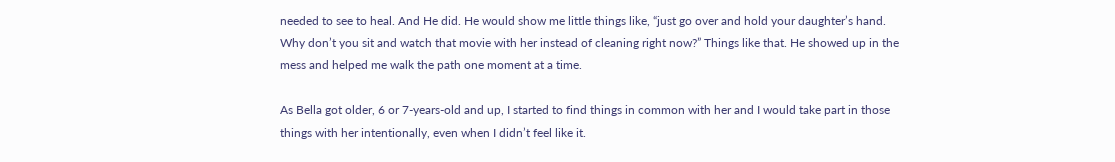needed to see to heal. And He did. He would show me little things like, “just go over and hold your daughter’s hand. Why don’t you sit and watch that movie with her instead of cleaning right now?” Things like that. He showed up in the mess and helped me walk the path one moment at a time.

As Bella got older, 6 or 7-years-old and up, I started to find things in common with her and I would take part in those things with her intentionally, even when I didn’t feel like it.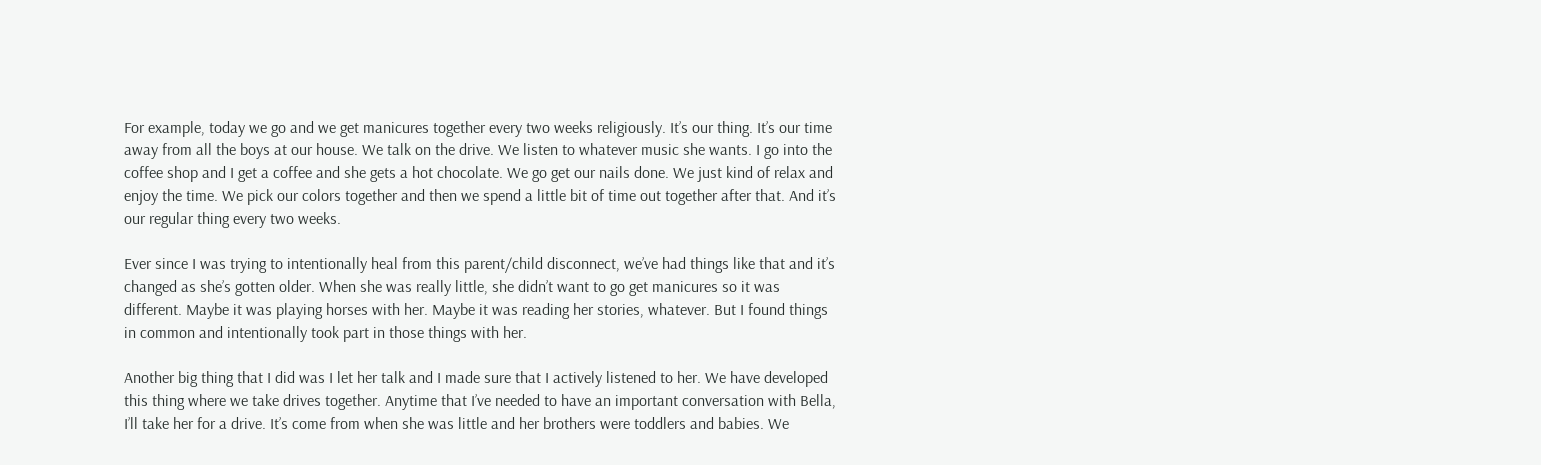For example, today we go and we get manicures together every two weeks religiously. It’s our thing. It’s our time away from all the boys at our house. We talk on the drive. We listen to whatever music she wants. I go into the coffee shop and I get a coffee and she gets a hot chocolate. We go get our nails done. We just kind of relax and enjoy the time. We pick our colors together and then we spend a little bit of time out together after that. And it’s our regular thing every two weeks.

Ever since I was trying to intentionally heal from this parent/child disconnect, we’ve had things like that and it’s changed as she’s gotten older. When she was really little, she didn’t want to go get manicures so it was different. Maybe it was playing horses with her. Maybe it was reading her stories, whatever. But I found things in common and intentionally took part in those things with her.

Another big thing that I did was I let her talk and I made sure that I actively listened to her. We have developed this thing where we take drives together. Anytime that I’ve needed to have an important conversation with Bella, I’ll take her for a drive. It’s come from when she was little and her brothers were toddlers and babies. We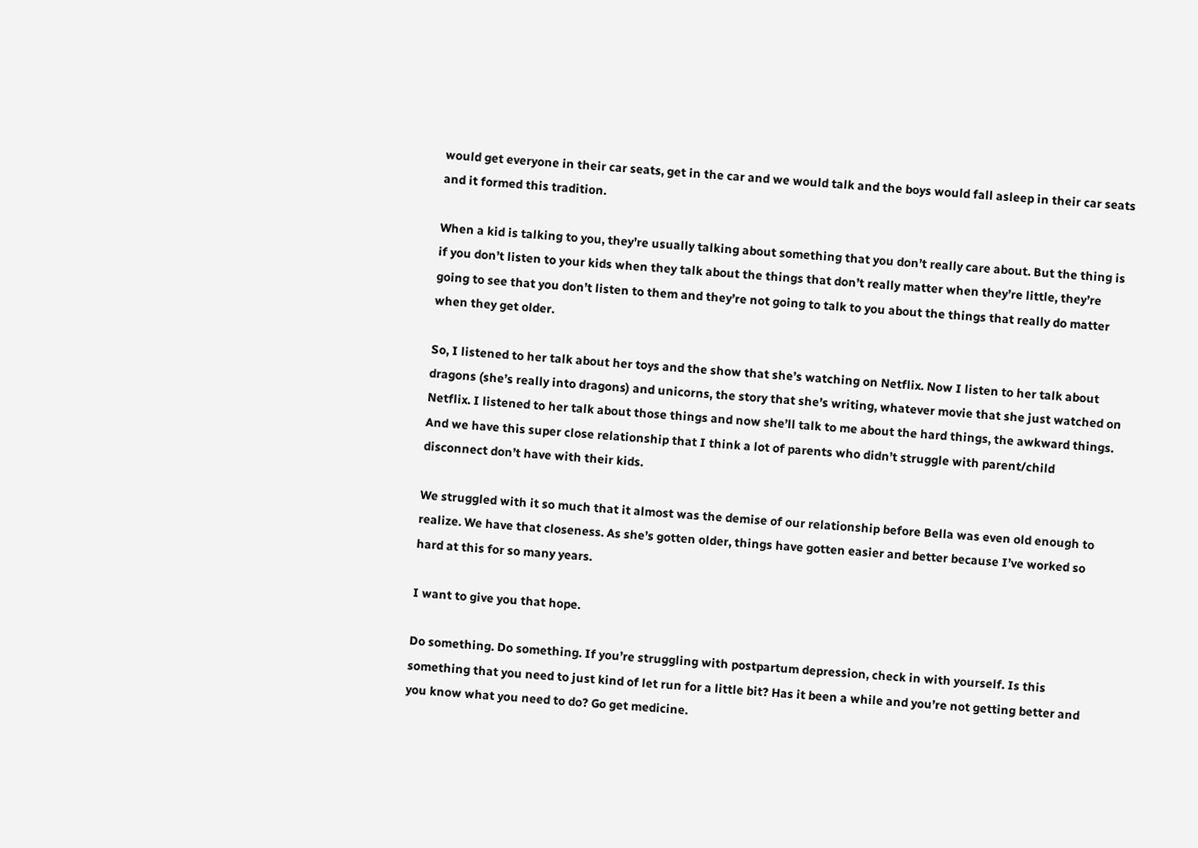would get everyone in their car seats, get in the car and we would talk and the boys would fall asleep in their car seats and it formed this tradition.

When a kid is talking to you, they’re usually talking about something that you don’t really care about. But the thing is if you don’t listen to your kids when they talk about the things that don’t really matter when they’re little, they’re going to see that you don’t listen to them and they’re not going to talk to you about the things that really do matter when they get older.

So, I listened to her talk about her toys and the show that she’s watching on Netflix. Now I listen to her talk about dragons (she’s really into dragons) and unicorns, the story that she’s writing, whatever movie that she just watched on Netflix. I listened to her talk about those things and now she’ll talk to me about the hard things, the awkward things. And we have this super close relationship that I think a lot of parents who didn’t struggle with parent/child disconnect don’t have with their kids.

We struggled with it so much that it almost was the demise of our relationship before Bella was even old enough to realize. We have that closeness. As she’s gotten older, things have gotten easier and better because I’ve worked so hard at this for so many years.

I want to give you that hope.

Do something. Do something. If you’re struggling with postpartum depression, check in with yourself. Is this something that you need to just kind of let run for a little bit? Has it been a while and you’re not getting better and you know what you need to do? Go get medicine.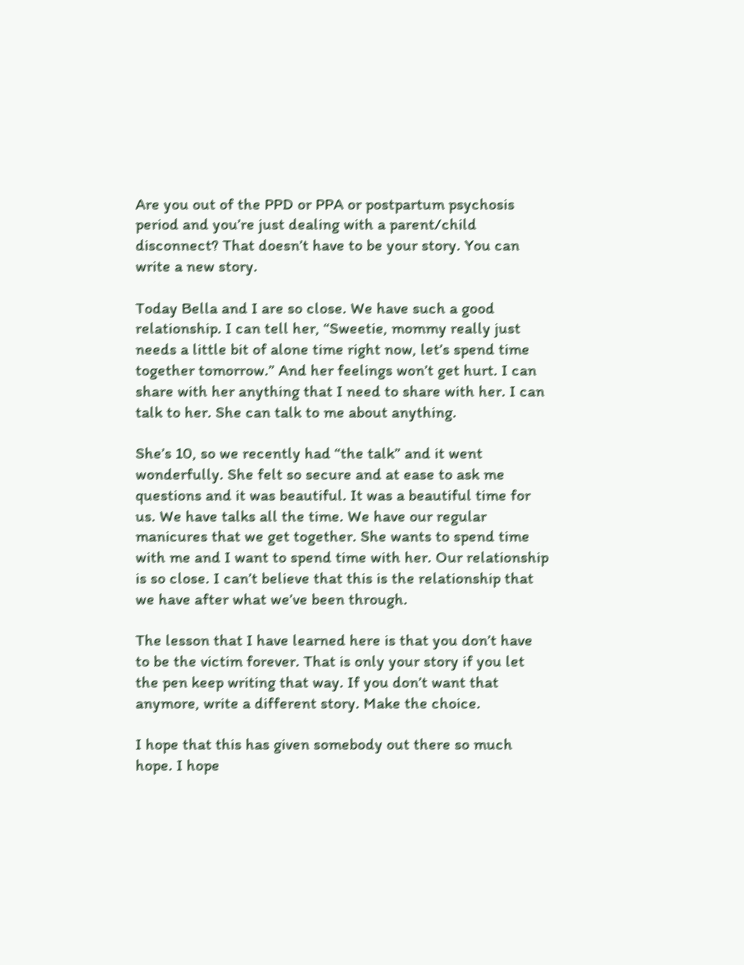Are you out of the PPD or PPA or postpartum psychosis period and you’re just dealing with a parent/child disconnect? That doesn’t have to be your story. You can write a new story.

Today Bella and I are so close. We have such a good relationship. I can tell her, “Sweetie, mommy really just needs a little bit of alone time right now, let’s spend time together tomorrow.” And her feelings won’t get hurt. I can share with her anything that I need to share with her. I can talk to her. She can talk to me about anything.

She’s 10, so we recently had “the talk” and it went wonderfully. She felt so secure and at ease to ask me questions and it was beautiful. It was a beautiful time for us. We have talks all the time. We have our regular manicures that we get together. She wants to spend time with me and I want to spend time with her. Our relationship is so close. I can’t believe that this is the relationship that we have after what we’ve been through.

The lesson that I have learned here is that you don’t have to be the victim forever. That is only your story if you let the pen keep writing that way. If you don’t want that anymore, write a different story. Make the choice.

I hope that this has given somebody out there so much hope. I hope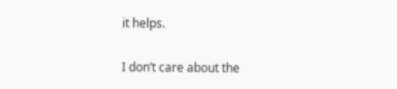it helps.

I don’t care about the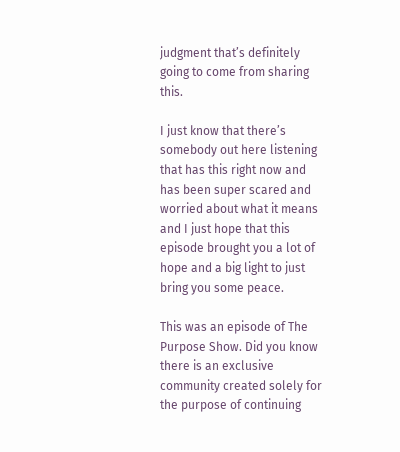judgment that’s definitely going to come from sharing this.

I just know that there’s somebody out here listening that has this right now and has been super scared and worried about what it means and I just hope that this episode brought you a lot of hope and a big light to just bring you some peace.

This was an episode of The Purpose Show. Did you know there is an exclusive community created solely for the purpose of continuing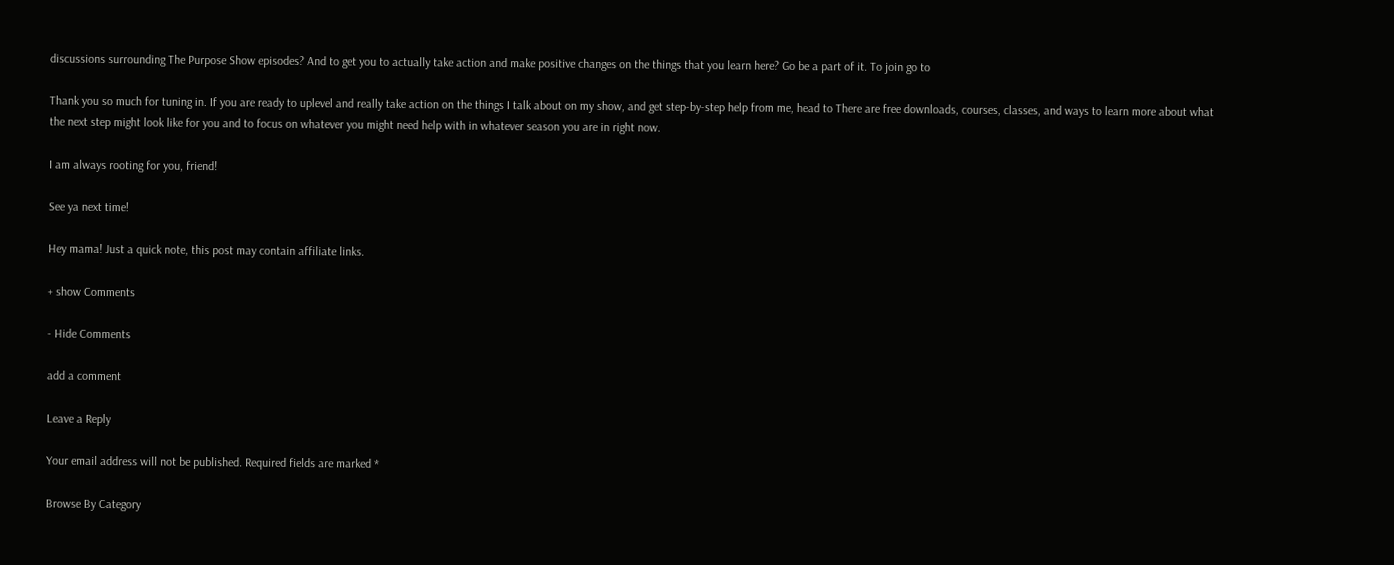discussions surrounding The Purpose Show episodes? And to get you to actually take action and make positive changes on the things that you learn here? Go be a part of it. To join go to

Thank you so much for tuning in. If you are ready to uplevel and really take action on the things I talk about on my show, and get step-by-step help from me, head to There are free downloads, courses, classes, and ways to learn more about what the next step might look like for you and to focus on whatever you might need help with in whatever season you are in right now.

I am always rooting for you, friend!

See ya next time!

Hey mama! Just a quick note, this post may contain affiliate links.

+ show Comments

- Hide Comments

add a comment

Leave a Reply

Your email address will not be published. Required fields are marked *

Browse By Category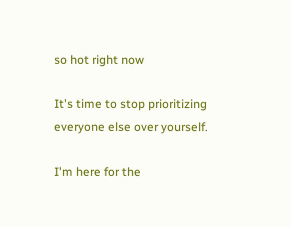so hot right now

It's time to stop prioritizing everyone else over yourself.

I'm here for the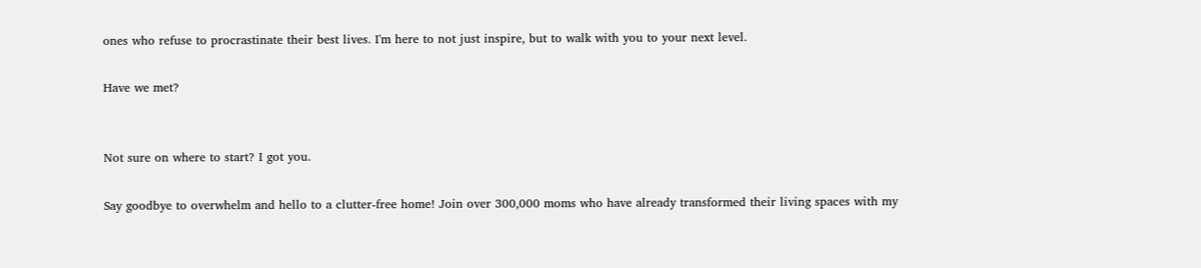ones who refuse to procrastinate their best lives. I'm here to not just inspire, but to walk with you to your next level.

Have we met?


Not sure on where to start? I got you.

Say goodbye to overwhelm and hello to a clutter-free home! Join over 300,000 moms who have already transformed their living spaces with my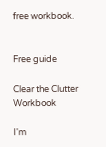free workbook.


Free guide

Clear the Clutter Workbook

I'm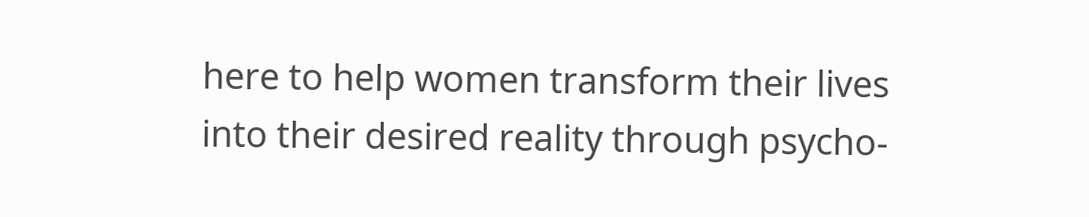here to help women transform their lives into their desired reality through psycho-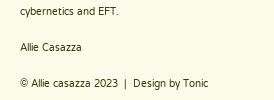cybernetics and EFT.

Allie Casazza

© Allie casazza 2023  |  Design by Tonic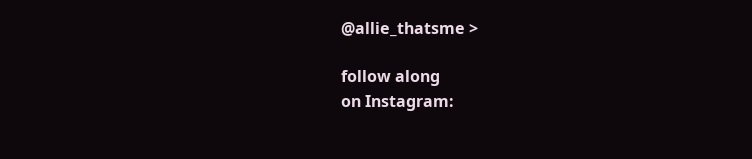@allie_thatsme >

follow along
on Instagram: